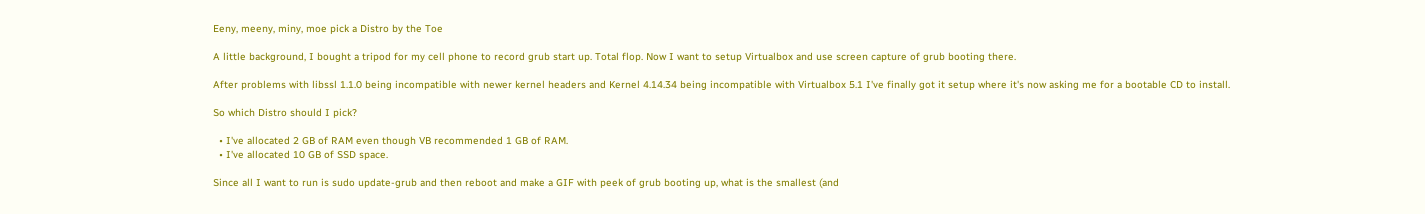Eeny, meeny, miny, moe pick a Distro by the Toe

A little background, I bought a tripod for my cell phone to record grub start up. Total flop. Now I want to setup Virtualbox and use screen capture of grub booting there.

After problems with libssl 1.1.0 being incompatible with newer kernel headers and Kernel 4.14.34 being incompatible with Virtualbox 5.1 I've finally got it setup where it's now asking me for a bootable CD to install.

So which Distro should I pick?

  • I've allocated 2 GB of RAM even though VB recommended 1 GB of RAM.
  • I've allocated 10 GB of SSD space.

Since all I want to run is sudo update-grub and then reboot and make a GIF with peek of grub booting up, what is the smallest (and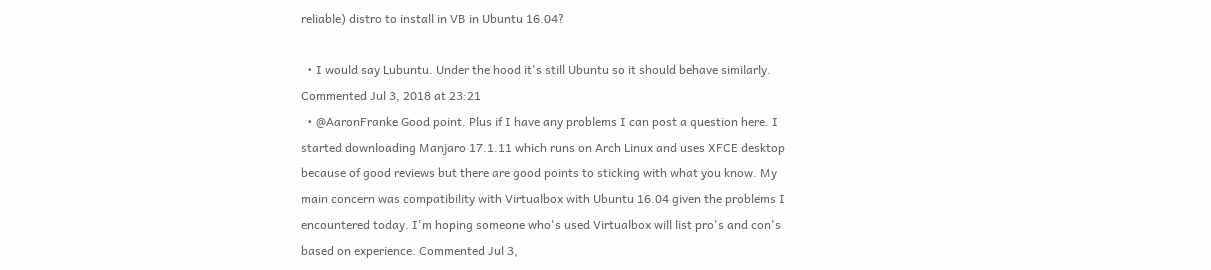reliable) distro to install in VB in Ubuntu 16.04?

  • I would say Lubuntu. Under the hood it's still Ubuntu so it should behave similarly. Commented Jul 3, 2018 at 23:21
  • @AaronFranke Good point. Plus if I have any problems I can post a question here. I started downloading Manjaro 17.1.11 which runs on Arch Linux and uses XFCE desktop because of good reviews but there are good points to sticking with what you know. My main concern was compatibility with Virtualbox with Ubuntu 16.04 given the problems I encountered today. I'm hoping someone who's used Virtualbox will list pro's and con's based on experience. Commented Jul 3,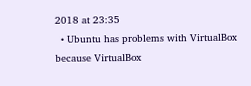2018 at 23:35
  • Ubuntu has problems with VirtualBox because VirtualBox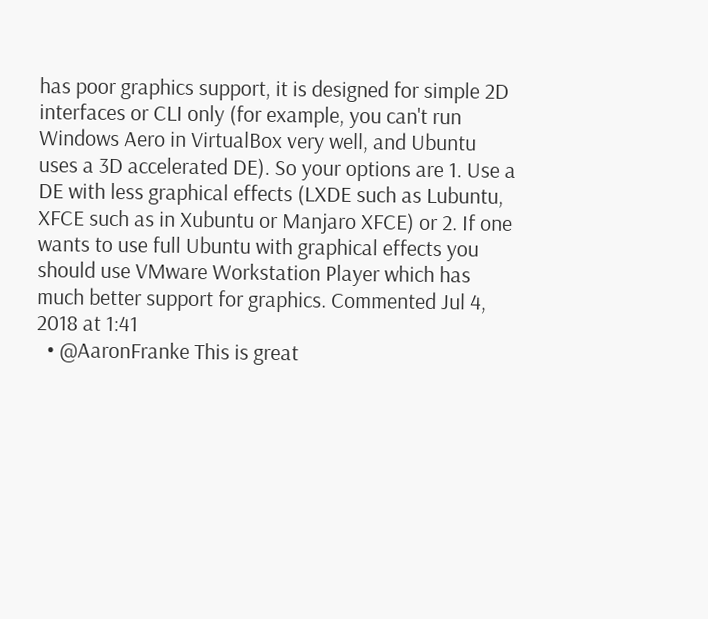has poor graphics support, it is designed for simple 2D interfaces or CLI only (for example, you can't run Windows Aero in VirtualBox very well, and Ubuntu uses a 3D accelerated DE). So your options are 1. Use a DE with less graphical effects (LXDE such as Lubuntu, XFCE such as in Xubuntu or Manjaro XFCE) or 2. If one wants to use full Ubuntu with graphical effects you should use VMware Workstation Player which has much better support for graphics. Commented Jul 4, 2018 at 1:41
  • @AaronFranke This is great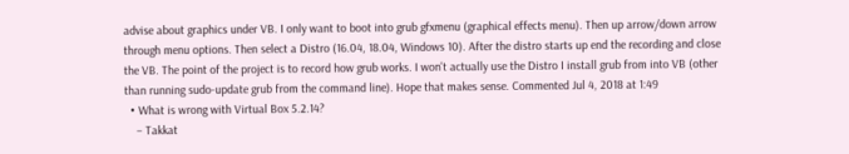advise about graphics under VB. I only want to boot into grub gfxmenu (graphical effects menu). Then up arrow/down arrow through menu options. Then select a Distro (16.04, 18.04, Windows 10). After the distro starts up end the recording and close the VB. The point of the project is to record how grub works. I won't actually use the Distro I install grub from into VB (other than running sudo-update grub from the command line). Hope that makes sense. Commented Jul 4, 2018 at 1:49
  • What is wrong with Virtual Box 5.2.14?
    – Takkat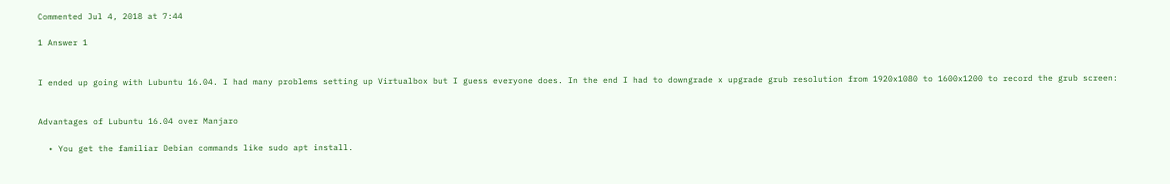Commented Jul 4, 2018 at 7:44

1 Answer 1


I ended up going with Lubuntu 16.04. I had many problems setting up Virtualbox but I guess everyone does. In the end I had to downgrade x upgrade grub resolution from 1920x1080 to 1600x1200 to record the grub screen:


Advantages of Lubuntu 16.04 over Manjaro

  • You get the familiar Debian commands like sudo apt install.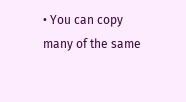• You can copy many of the same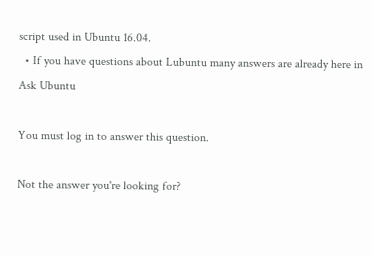script used in Ubuntu 16.04.
  • If you have questions about Lubuntu many answers are already here in Ask Ubuntu

You must log in to answer this question.

Not the answer you're looking for?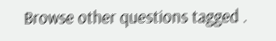Browse other questions tagged .